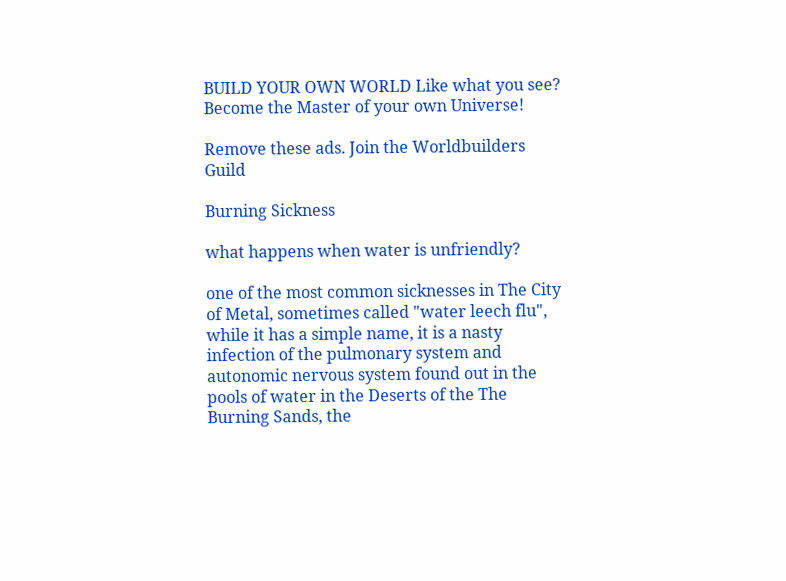BUILD YOUR OWN WORLD Like what you see? Become the Master of your own Universe!

Remove these ads. Join the Worldbuilders Guild

Burning Sickness

what happens when water is unfriendly?

one of the most common sicknesses in The City of Metal, sometimes called "water leech flu", while it has a simple name, it is a nasty infection of the pulmonary system and autonomic nervous system found out in the pools of water in the Deserts of the The Burning Sands, the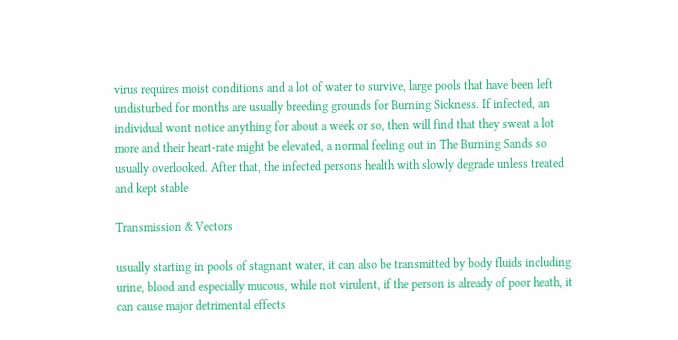virus requires moist conditions and a lot of water to survive, large pools that have been left undisturbed for months are usually breeding grounds for Burning Sickness. If infected, an individual wont notice anything for about a week or so, then will find that they sweat a lot more and their heart-rate might be elevated, a normal feeling out in The Burning Sands so usually overlooked. After that, the infected persons health with slowly degrade unless treated and kept stable

Transmission & Vectors

usually starting in pools of stagnant water, it can also be transmitted by body fluids including urine, blood and especially mucous, while not virulent, if the person is already of poor heath, it can cause major detrimental effects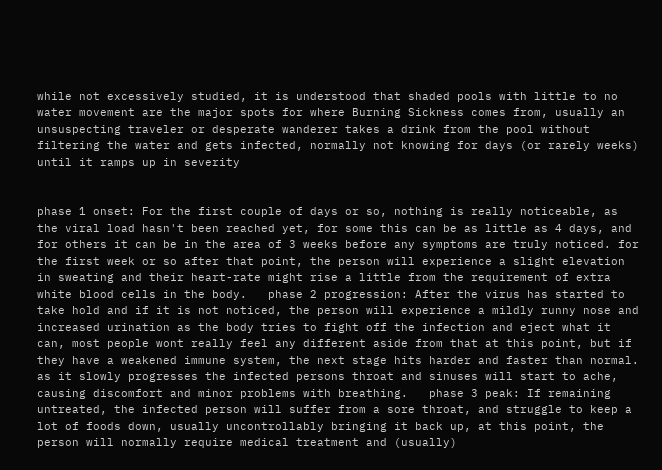while not excessively studied, it is understood that shaded pools with little to no water movement are the major spots for where Burning Sickness comes from, usually an unsuspecting traveler or desperate wanderer takes a drink from the pool without filtering the water and gets infected, normally not knowing for days (or rarely weeks) until it ramps up in severity


phase 1 onset: For the first couple of days or so, nothing is really noticeable, as the viral load hasn't been reached yet, for some this can be as little as 4 days, and for others it can be in the area of 3 weeks before any symptoms are truly noticed. for the first week or so after that point, the person will experience a slight elevation in sweating and their heart-rate might rise a little from the requirement of extra white blood cells in the body.   phase 2 progression: After the virus has started to take hold and if it is not noticed, the person will experience a mildly runny nose and increased urination as the body tries to fight off the infection and eject what it can, most people wont really feel any different aside from that at this point, but if they have a weakened immune system, the next stage hits harder and faster than normal. as it slowly progresses the infected persons throat and sinuses will start to ache, causing discomfort and minor problems with breathing.   phase 3 peak: If remaining untreated, the infected person will suffer from a sore throat, and struggle to keep a lot of foods down, usually uncontrollably bringing it back up, at this point, the person will normally require medical treatment and (usually)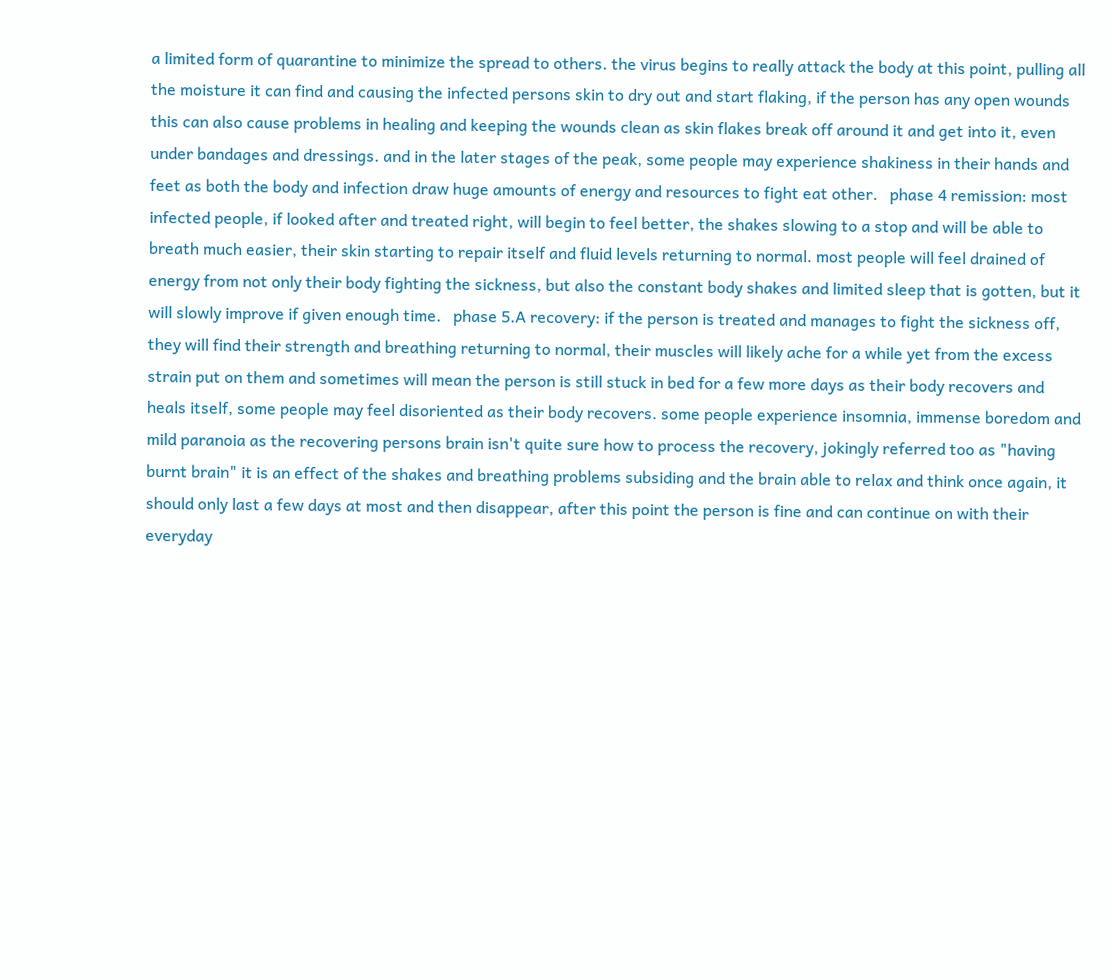a limited form of quarantine to minimize the spread to others. the virus begins to really attack the body at this point, pulling all the moisture it can find and causing the infected persons skin to dry out and start flaking, if the person has any open wounds this can also cause problems in healing and keeping the wounds clean as skin flakes break off around it and get into it, even under bandages and dressings. and in the later stages of the peak, some people may experience shakiness in their hands and feet as both the body and infection draw huge amounts of energy and resources to fight eat other.   phase 4 remission: most infected people, if looked after and treated right, will begin to feel better, the shakes slowing to a stop and will be able to breath much easier, their skin starting to repair itself and fluid levels returning to normal. most people will feel drained of energy from not only their body fighting the sickness, but also the constant body shakes and limited sleep that is gotten, but it will slowly improve if given enough time.   phase 5.A recovery: if the person is treated and manages to fight the sickness off, they will find their strength and breathing returning to normal, their muscles will likely ache for a while yet from the excess strain put on them and sometimes will mean the person is still stuck in bed for a few more days as their body recovers and heals itself, some people may feel disoriented as their body recovers. some people experience insomnia, immense boredom and mild paranoia as the recovering persons brain isn't quite sure how to process the recovery, jokingly referred too as "having burnt brain" it is an effect of the shakes and breathing problems subsiding and the brain able to relax and think once again, it should only last a few days at most and then disappear, after this point the person is fine and can continue on with their everyday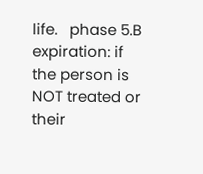life.   phase 5.B expiration: if the person is NOT treated or their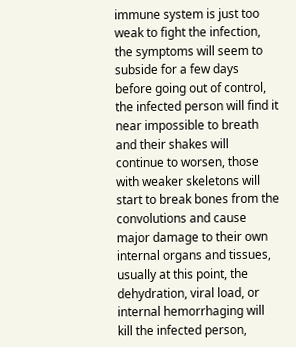immune system is just too weak to fight the infection, the symptoms will seem to subside for a few days before going out of control, the infected person will find it near impossible to breath and their shakes will continue to worsen, those with weaker skeletons will start to break bones from the convolutions and cause major damage to their own internal organs and tissues, usually at this point, the dehydration, viral load, or internal hemorrhaging will kill the infected person,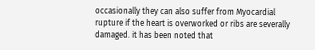occasionally they can also suffer from Myocardial rupture if the heart is overworked or ribs are severally damaged. it has been noted that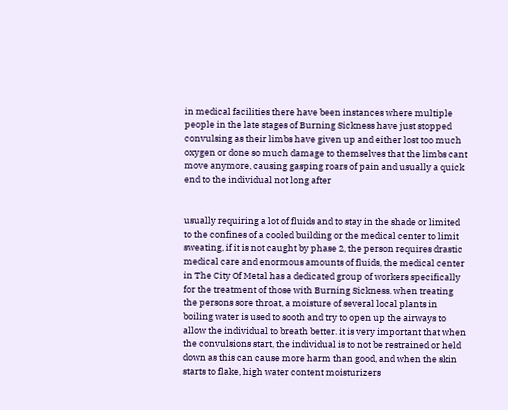in medical facilities there have been instances where multiple people in the late stages of Burning Sickness have just stopped convulsing as their limbs have given up and either lost too much oxygen or done so much damage to themselves that the limbs cant move anymore, causing gasping roars of pain and usually a quick end to the individual not long after


usually requiring a lot of fluids and to stay in the shade or limited to the confines of a cooled building or the medical center to limit sweating, if it is not caught by phase 2, the person requires drastic medical care and enormous amounts of fluids, the medical center in The City Of Metal has a dedicated group of workers specifically for the treatment of those with Burning Sickness. when treating the persons sore throat, a moisture of several local plants in boiling water is used to sooth and try to open up the airways to allow the individual to breath better. it is very important that when the convulsions start, the individual is to not be restrained or held down as this can cause more harm than good, and when the skin starts to flake, high water content moisturizers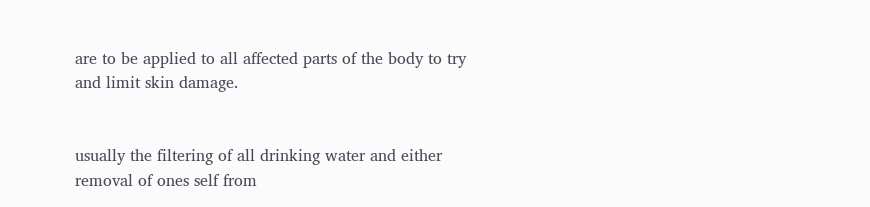are to be applied to all affected parts of the body to try and limit skin damage.


usually the filtering of all drinking water and either removal of ones self from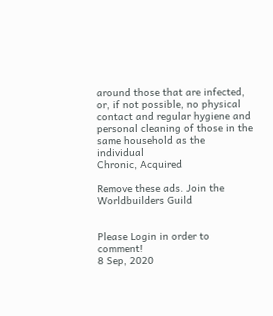around those that are infected, or, if not possible, no physical contact and regular hygiene and personal cleaning of those in the same household as the individual
Chronic, Acquired

Remove these ads. Join the Worldbuilders Guild


Please Login in order to comment!
8 Sep, 2020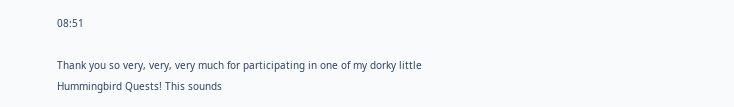08:51

Thank you so very, very, very much for participating in one of my dorky little Hummingbird Quests! This sounds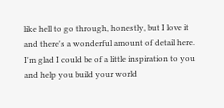like hell to go through, honestly, but I love it and there's a wonderful amount of detail here. I'm glad I could be of a little inspiration to you and help you build your world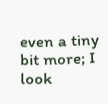even a tiny bit more; I look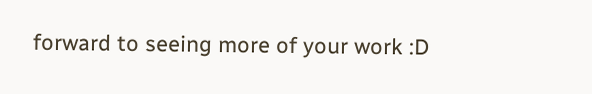forward to seeing more of your work :D